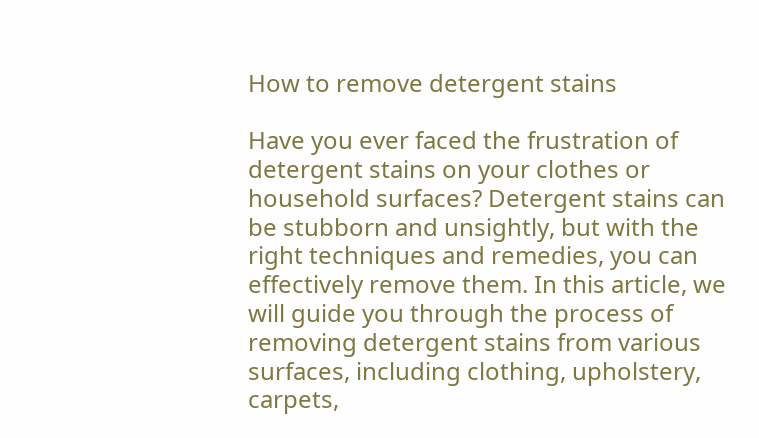How to remove detergent stains

Have you ever faced the frustration of detergent stains on your clothes or household surfaces? Detergent stains can be stubborn and unsightly, but with the right techniques and remedies, you can effectively remove them. In this article, we will guide you through the process of removing detergent stains from various surfaces, including clothing, upholstery, carpets,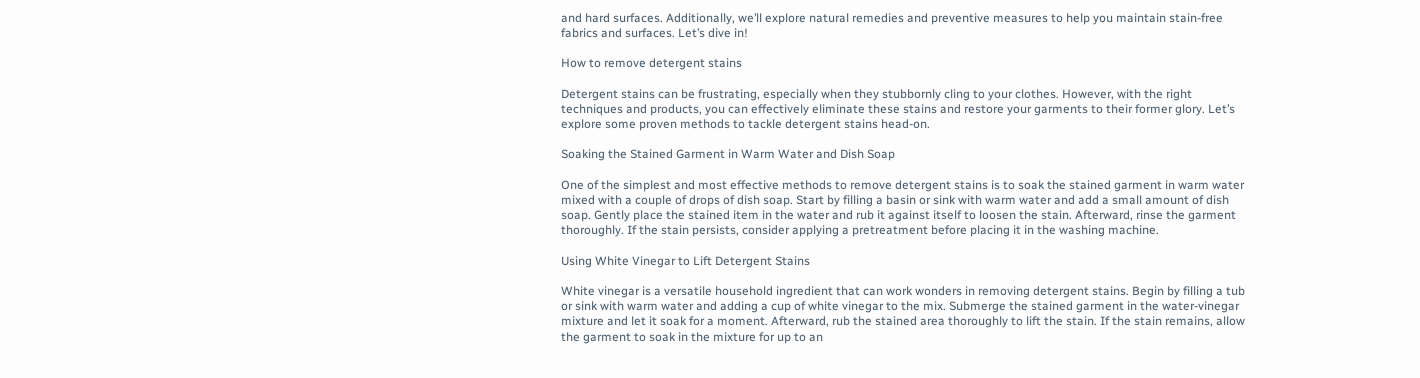and hard surfaces. Additionally, we’ll explore natural remedies and preventive measures to help you maintain stain-free fabrics and surfaces. Let’s dive in!

How to remove detergent stains

Detergent stains can be frustrating, especially when they stubbornly cling to your clothes. However, with the right techniques and products, you can effectively eliminate these stains and restore your garments to their former glory. Let’s explore some proven methods to tackle detergent stains head-on.

Soaking the Stained Garment in Warm Water and Dish Soap

One of the simplest and most effective methods to remove detergent stains is to soak the stained garment in warm water mixed with a couple of drops of dish soap. Start by filling a basin or sink with warm water and add a small amount of dish soap. Gently place the stained item in the water and rub it against itself to loosen the stain. Afterward, rinse the garment thoroughly. If the stain persists, consider applying a pretreatment before placing it in the washing machine.

Using White Vinegar to Lift Detergent Stains

White vinegar is a versatile household ingredient that can work wonders in removing detergent stains. Begin by filling a tub or sink with warm water and adding a cup of white vinegar to the mix. Submerge the stained garment in the water-vinegar mixture and let it soak for a moment. Afterward, rub the stained area thoroughly to lift the stain. If the stain remains, allow the garment to soak in the mixture for up to an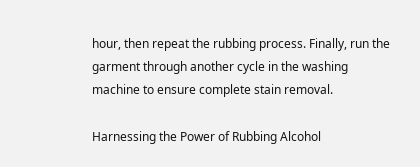hour, then repeat the rubbing process. Finally, run the garment through another cycle in the washing machine to ensure complete stain removal.

Harnessing the Power of Rubbing Alcohol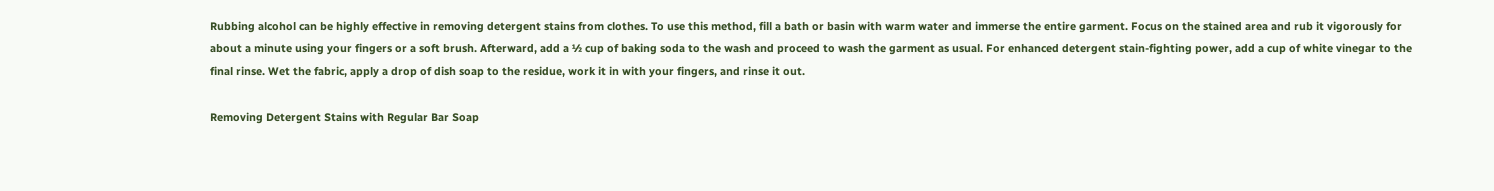Rubbing alcohol can be highly effective in removing detergent stains from clothes. To use this method, fill a bath or basin with warm water and immerse the entire garment. Focus on the stained area and rub it vigorously for about a minute using your fingers or a soft brush. Afterward, add a ½ cup of baking soda to the wash and proceed to wash the garment as usual. For enhanced detergent stain-fighting power, add a cup of white vinegar to the final rinse. Wet the fabric, apply a drop of dish soap to the residue, work it in with your fingers, and rinse it out.

Removing Detergent Stains with Regular Bar Soap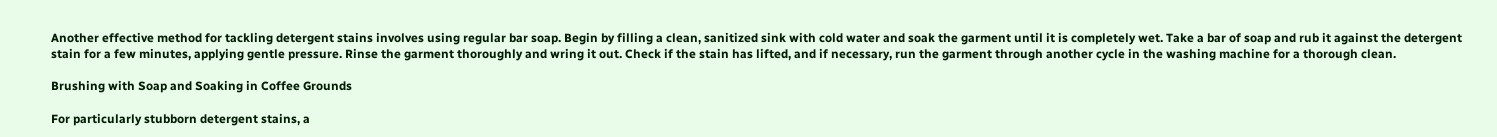Another effective method for tackling detergent stains involves using regular bar soap. Begin by filling a clean, sanitized sink with cold water and soak the garment until it is completely wet. Take a bar of soap and rub it against the detergent stain for a few minutes, applying gentle pressure. Rinse the garment thoroughly and wring it out. Check if the stain has lifted, and if necessary, run the garment through another cycle in the washing machine for a thorough clean.

Brushing with Soap and Soaking in Coffee Grounds

For particularly stubborn detergent stains, a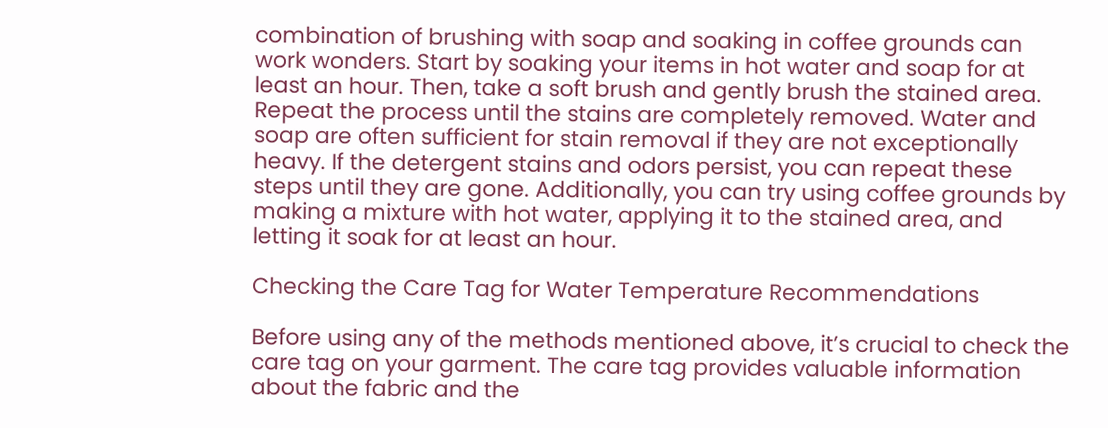combination of brushing with soap and soaking in coffee grounds can work wonders. Start by soaking your items in hot water and soap for at least an hour. Then, take a soft brush and gently brush the stained area. Repeat the process until the stains are completely removed. Water and soap are often sufficient for stain removal if they are not exceptionally heavy. If the detergent stains and odors persist, you can repeat these steps until they are gone. Additionally, you can try using coffee grounds by making a mixture with hot water, applying it to the stained area, and letting it soak for at least an hour.

Checking the Care Tag for Water Temperature Recommendations

Before using any of the methods mentioned above, it’s crucial to check the care tag on your garment. The care tag provides valuable information about the fabric and the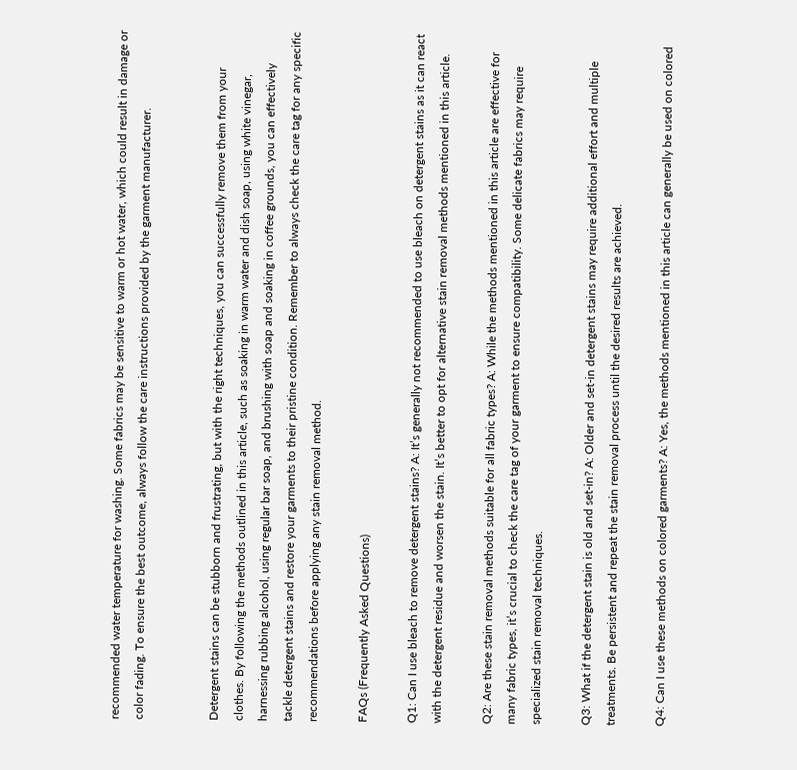recommended water temperature for washing. Some fabrics may be sensitive to warm or hot water, which could result in damage or color fading. To ensure the best outcome, always follow the care instructions provided by the garment manufacturer.


Detergent stains can be stubborn and frustrating, but with the right techniques, you can successfully remove them from your clothes. By following the methods outlined in this article, such as soaking in warm water and dish soap, using white vinegar, harnessing rubbing alcohol, using regular bar soap, and brushing with soap and soaking in coffee grounds, you can effectively tackle detergent stains and restore your garments to their pristine condition. Remember to always check the care tag for any specific recommendations before applying any stain removal method.

FAQs (Frequently Asked Questions)

Q1: Can I use bleach to remove detergent stains? A: It’s generally not recommended to use bleach on detergent stains as it can react with the detergent residue and worsen the stain. It’s better to opt for alternative stain removal methods mentioned in this article.

Q2: Are these stain removal methods suitable for all fabric types? A: While the methods mentioned in this article are effective for many fabric types, it’s crucial to check the care tag of your garment to ensure compatibility. Some delicate fabrics may require specialized stain removal techniques.

Q3: What if the detergent stain is old and set-in? A: Older and set-in detergent stains may require additional effort and multiple treatments. Be persistent and repeat the stain removal process until the desired results are achieved.

Q4: Can I use these methods on colored garments? A: Yes, the methods mentioned in this article can generally be used on colored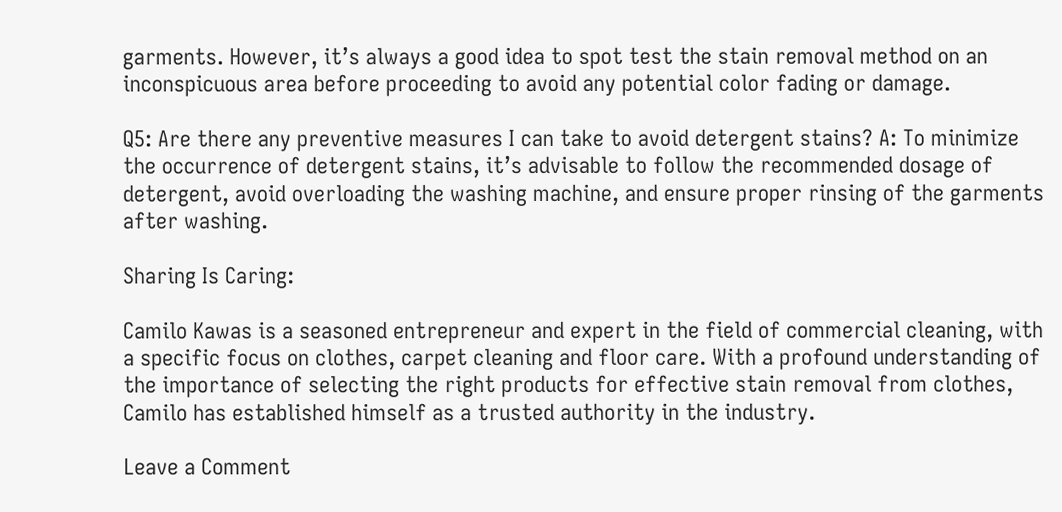garments. However, it’s always a good idea to spot test the stain removal method on an inconspicuous area before proceeding to avoid any potential color fading or damage.

Q5: Are there any preventive measures I can take to avoid detergent stains? A: To minimize the occurrence of detergent stains, it’s advisable to follow the recommended dosage of detergent, avoid overloading the washing machine, and ensure proper rinsing of the garments after washing.

Sharing Is Caring:

Camilo Kawas is a seasoned entrepreneur and expert in the field of commercial cleaning, with a specific focus on clothes, carpet cleaning and floor care. With a profound understanding of the importance of selecting the right products for effective stain removal from clothes, Camilo has established himself as a trusted authority in the industry.

Leave a Comment